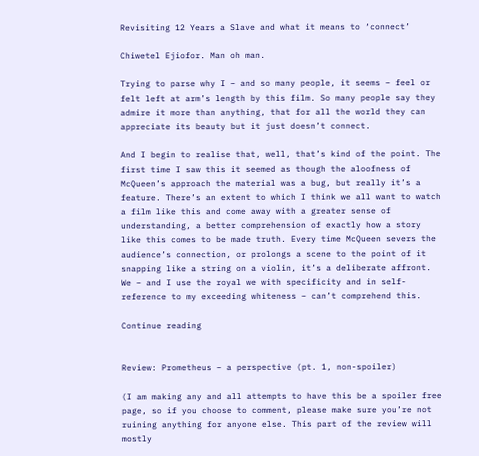Revisiting 12 Years a Slave and what it means to ‘connect’

Chiwetel Ejiofor. Man oh man.

Trying to parse why I – and so many people, it seems – feel or felt left at arm’s length by this film. So many people say they admire it more than anything, that for all the world they can appreciate its beauty but it just doesn’t connect.

And I begin to realise that, well, that’s kind of the point. The first time I saw this it seemed as though the aloofness of McQueen’s approach the material was a bug, but really it’s a feature. There’s an extent to which I think we all want to watch a film like this and come away with a greater sense of understanding, a better comprehension of exactly how a story like this comes to be made truth. Every time McQueen severs the audience’s connection, or prolongs a scene to the point of it snapping like a string on a violin, it’s a deliberate affront. We – and I use the royal we with specificity and in self-reference to my exceeding whiteness – can’t comprehend this.

Continue reading


Review: Prometheus – a perspective (pt. 1, non-spoiler)

(I am making any and all attempts to have this be a spoiler free page, so if you choose to comment, please make sure you’re not ruining anything for anyone else. This part of the review will mostly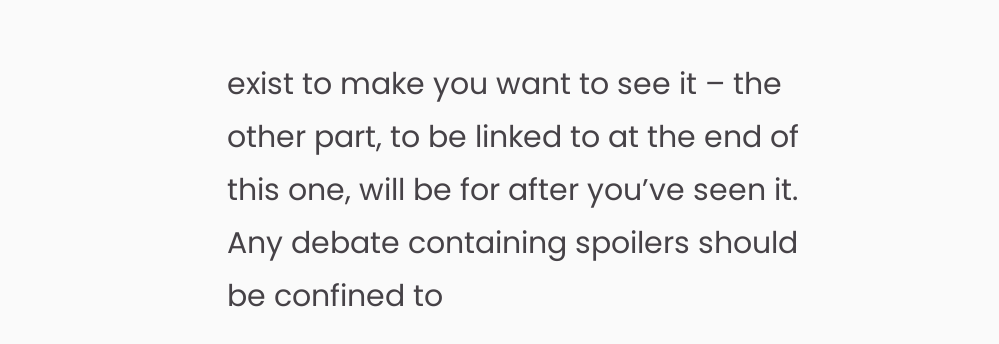exist to make you want to see it – the other part, to be linked to at the end of this one, will be for after you’ve seen it. Any debate containing spoilers should be confined to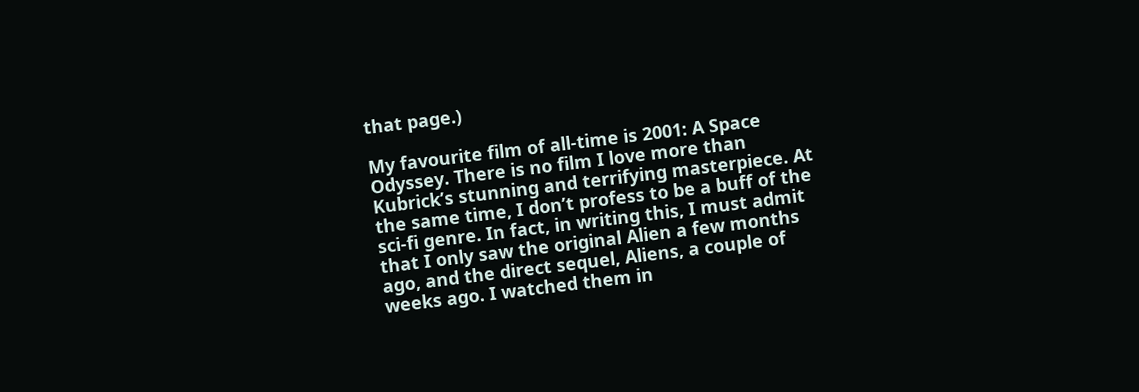that page.)

My favourite film of all-time is 2001: A Space Odyssey. There is no film I love more than Kubrick’s stunning and terrifying masterpiece. At the same time, I don’t profess to be a buff of the sci-fi genre. In fact, in writing this, I must admit that I only saw the original Alien a few months ago, and the direct sequel, Aliens, a couple of weeks ago. I watched them in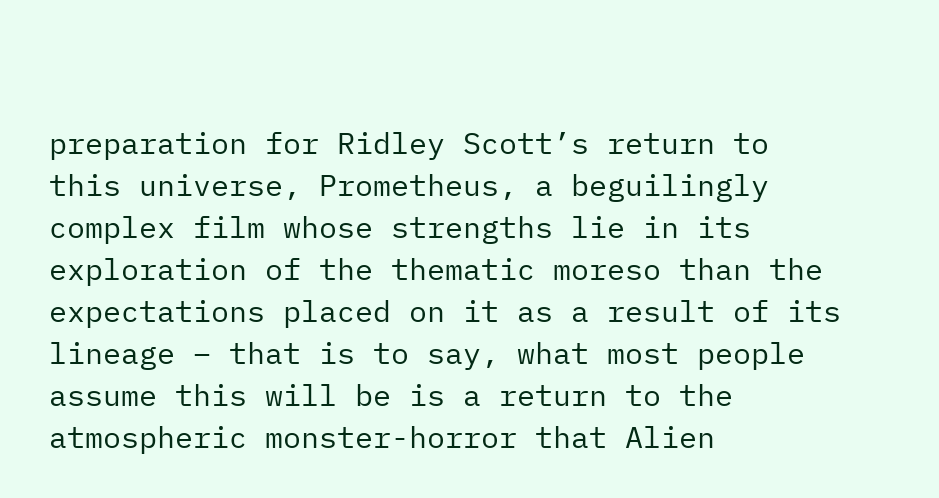preparation for Ridley Scott’s return to this universe, Prometheus, a beguilingly complex film whose strengths lie in its exploration of the thematic moreso than the expectations placed on it as a result of its lineage – that is to say, what most people assume this will be is a return to the atmospheric monster-horror that Alien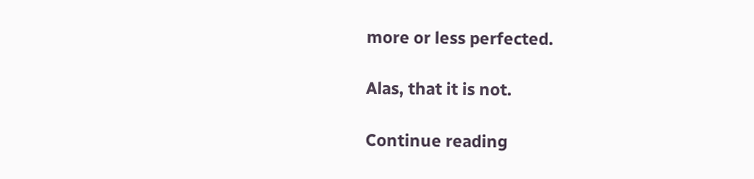more or less perfected.

Alas, that it is not.

Continue reading